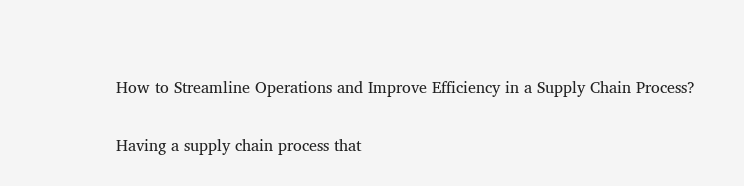How to Streamline Operations and Improve Efficiency in a Supply Chain Process?

Having a supply chain process that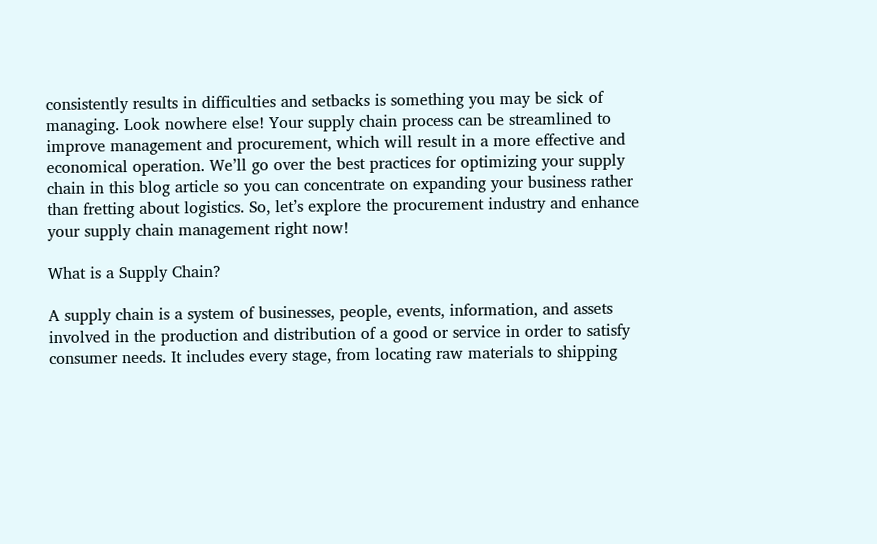consistently results in difficulties and setbacks is something you may be sick of managing. Look nowhere else! Your supply chain process can be streamlined to improve management and procurement, which will result in a more effective and economical operation. We’ll go over the best practices for optimizing your supply chain in this blog article so you can concentrate on expanding your business rather than fretting about logistics. So, let’s explore the procurement industry and enhance your supply chain management right now!

What is a Supply Chain?

A supply chain is a system of businesses, people, events, information, and assets involved in the production and distribution of a good or service in order to satisfy consumer needs. It includes every stage, from locating raw materials to shipping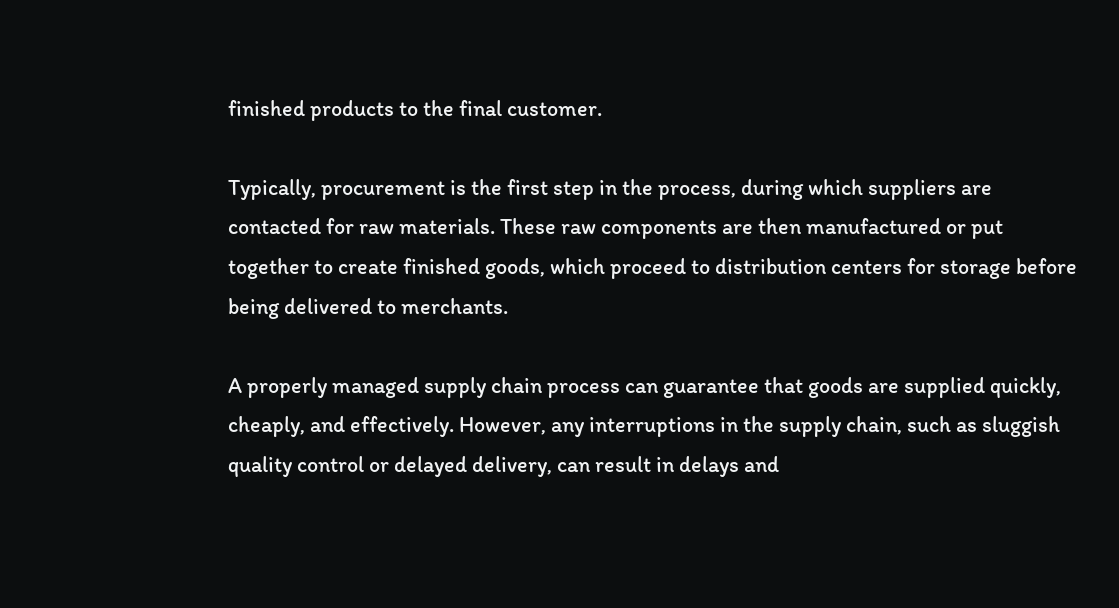finished products to the final customer.

Typically, procurement is the first step in the process, during which suppliers are contacted for raw materials. These raw components are then manufactured or put together to create finished goods, which proceed to distribution centers for storage before being delivered to merchants.

A properly managed supply chain process can guarantee that goods are supplied quickly, cheaply, and effectively. However, any interruptions in the supply chain, such as sluggish quality control or delayed delivery, can result in delays and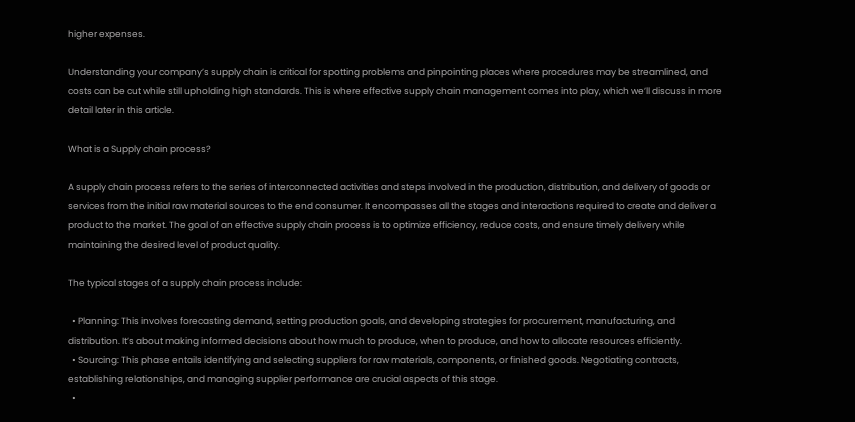higher expenses.

Understanding your company’s supply chain is critical for spotting problems and pinpointing places where procedures may be streamlined, and costs can be cut while still upholding high standards. This is where effective supply chain management comes into play, which we’ll discuss in more detail later in this article.

What is a Supply chain process?

A supply chain process refers to the series of interconnected activities and steps involved in the production, distribution, and delivery of goods or services from the initial raw material sources to the end consumer. It encompasses all the stages and interactions required to create and deliver a product to the market. The goal of an effective supply chain process is to optimize efficiency, reduce costs, and ensure timely delivery while maintaining the desired level of product quality.

The typical stages of a supply chain process include:

  • Planning: This involves forecasting demand, setting production goals, and developing strategies for procurement, manufacturing, and distribution. It’s about making informed decisions about how much to produce, when to produce, and how to allocate resources efficiently.
  • Sourcing: This phase entails identifying and selecting suppliers for raw materials, components, or finished goods. Negotiating contracts, establishing relationships, and managing supplier performance are crucial aspects of this stage.
  •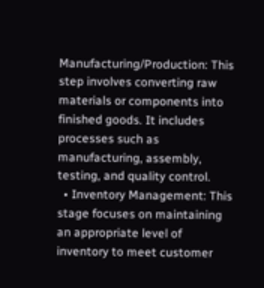Manufacturing/Production: This step involves converting raw materials or components into finished goods. It includes processes such as manufacturing, assembly, testing, and quality control.
  • Inventory Management: This stage focuses on maintaining an appropriate level of inventory to meet customer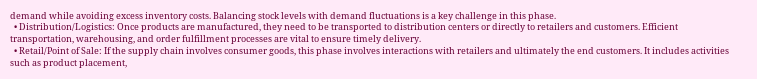demand while avoiding excess inventory costs. Balancing stock levels with demand fluctuations is a key challenge in this phase.
  • Distribution/Logistics: Once products are manufactured, they need to be transported to distribution centers or directly to retailers and customers. Efficient transportation, warehousing, and order fulfillment processes are vital to ensure timely delivery.
  • Retail/Point of Sale: If the supply chain involves consumer goods, this phase involves interactions with retailers and ultimately the end customers. It includes activities such as product placement,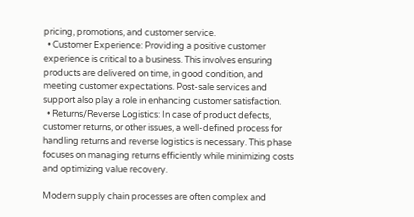pricing, promotions, and customer service.
  • Customer Experience: Providing a positive customer experience is critical to a business. This involves ensuring products are delivered on time, in good condition, and meeting customer expectations. Post-sale services and support also play a role in enhancing customer satisfaction.
  • Returns/Reverse Logistics: In case of product defects, customer returns, or other issues, a well-defined process for handling returns and reverse logistics is necessary. This phase focuses on managing returns efficiently while minimizing costs and optimizing value recovery.

Modern supply chain processes are often complex and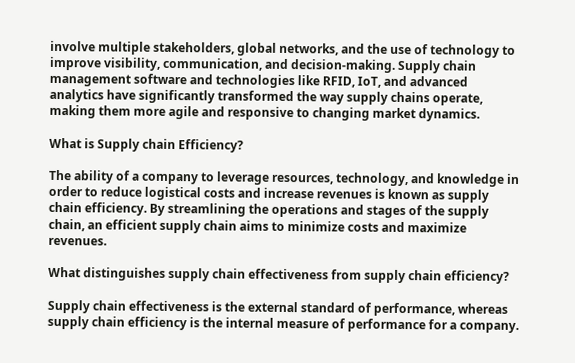involve multiple stakeholders, global networks, and the use of technology to improve visibility, communication, and decision-making. Supply chain management software and technologies like RFID, IoT, and advanced analytics have significantly transformed the way supply chains operate, making them more agile and responsive to changing market dynamics.

What is Supply chain Efficiency?

The ability of a company to leverage resources, technology, and knowledge in order to reduce logistical costs and increase revenues is known as supply chain efficiency. By streamlining the operations and stages of the supply chain, an efficient supply chain aims to minimize costs and maximize revenues.

What distinguishes supply chain effectiveness from supply chain efficiency?

Supply chain effectiveness is the external standard of performance, whereas supply chain efficiency is the internal measure of performance for a company.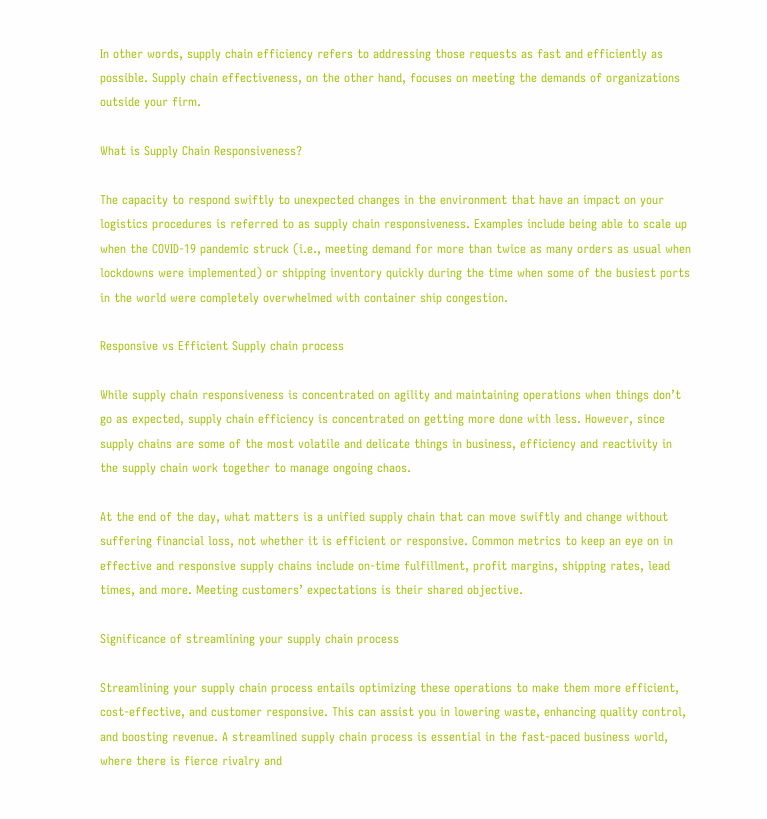In other words, supply chain efficiency refers to addressing those requests as fast and efficiently as possible. Supply chain effectiveness, on the other hand, focuses on meeting the demands of organizations outside your firm.

What is Supply Chain Responsiveness?

The capacity to respond swiftly to unexpected changes in the environment that have an impact on your logistics procedures is referred to as supply chain responsiveness. Examples include being able to scale up when the COVID-19 pandemic struck (i.e., meeting demand for more than twice as many orders as usual when lockdowns were implemented) or shipping inventory quickly during the time when some of the busiest ports in the world were completely overwhelmed with container ship congestion.

Responsive vs Efficient Supply chain process

While supply chain responsiveness is concentrated on agility and maintaining operations when things don’t go as expected, supply chain efficiency is concentrated on getting more done with less. However, since supply chains are some of the most volatile and delicate things in business, efficiency and reactivity in the supply chain work together to manage ongoing chaos.

At the end of the day, what matters is a unified supply chain that can move swiftly and change without suffering financial loss, not whether it is efficient or responsive. Common metrics to keep an eye on in effective and responsive supply chains include on-time fulfillment, profit margins, shipping rates, lead times, and more. Meeting customers’ expectations is their shared objective.

Significance of streamlining your supply chain process

Streamlining your supply chain process entails optimizing these operations to make them more efficient, cost-effective, and customer responsive. This can assist you in lowering waste, enhancing quality control, and boosting revenue. A streamlined supply chain process is essential in the fast-paced business world, where there is fierce rivalry and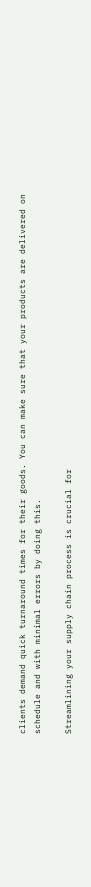clients demand quick turnaround times for their goods. You can make sure that your products are delivered on schedule and with minimal errors by doing this.

Streamlining your supply chain process is crucial for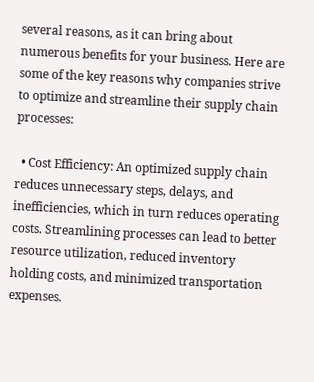several reasons, as it can bring about numerous benefits for your business. Here are some of the key reasons why companies strive to optimize and streamline their supply chain processes:

  • Cost Efficiency: An optimized supply chain reduces unnecessary steps, delays, and inefficiencies, which in turn reduces operating costs. Streamlining processes can lead to better resource utilization, reduced inventory holding costs, and minimized transportation expenses.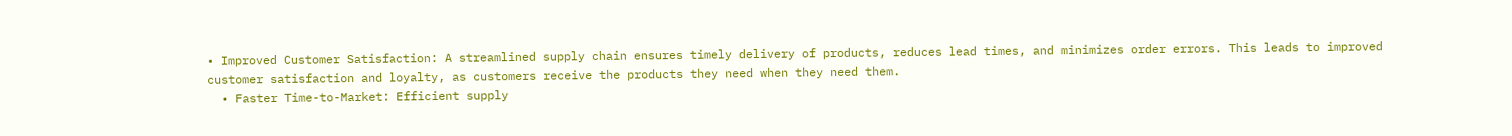• Improved Customer Satisfaction: A streamlined supply chain ensures timely delivery of products, reduces lead times, and minimizes order errors. This leads to improved customer satisfaction and loyalty, as customers receive the products they need when they need them.
  • Faster Time-to-Market: Efficient supply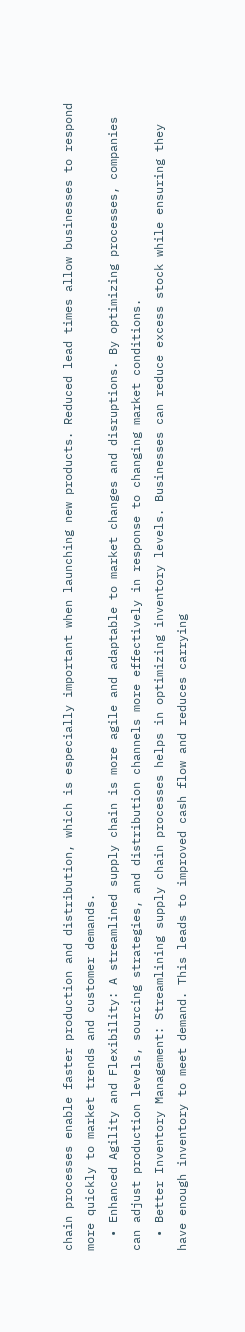chain processes enable faster production and distribution, which is especially important when launching new products. Reduced lead times allow businesses to respond more quickly to market trends and customer demands.
  • Enhanced Agility and Flexibility: A streamlined supply chain is more agile and adaptable to market changes and disruptions. By optimizing processes, companies can adjust production levels, sourcing strategies, and distribution channels more effectively in response to changing market conditions.
  • Better Inventory Management: Streamlining supply chain processes helps in optimizing inventory levels. Businesses can reduce excess stock while ensuring they have enough inventory to meet demand. This leads to improved cash flow and reduces carrying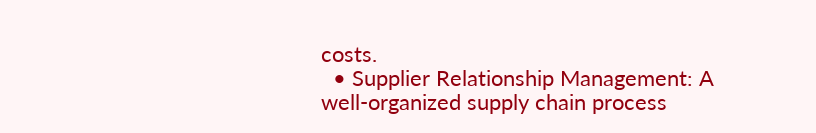costs.
  • Supplier Relationship Management: A well-organized supply chain process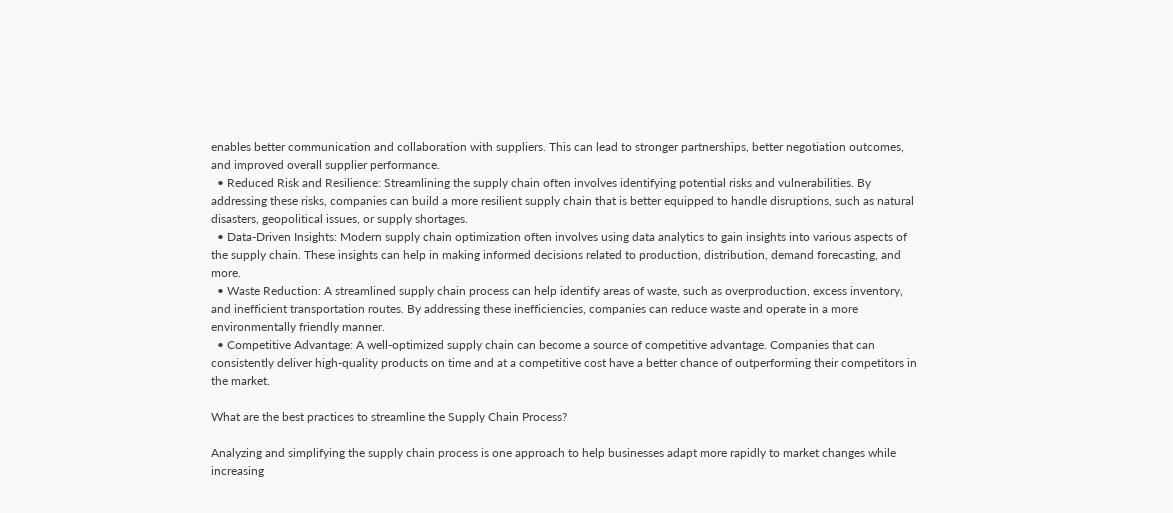enables better communication and collaboration with suppliers. This can lead to stronger partnerships, better negotiation outcomes, and improved overall supplier performance.
  • Reduced Risk and Resilience: Streamlining the supply chain often involves identifying potential risks and vulnerabilities. By addressing these risks, companies can build a more resilient supply chain that is better equipped to handle disruptions, such as natural disasters, geopolitical issues, or supply shortages.
  • Data-Driven Insights: Modern supply chain optimization often involves using data analytics to gain insights into various aspects of the supply chain. These insights can help in making informed decisions related to production, distribution, demand forecasting, and more.
  • Waste Reduction: A streamlined supply chain process can help identify areas of waste, such as overproduction, excess inventory, and inefficient transportation routes. By addressing these inefficiencies, companies can reduce waste and operate in a more environmentally friendly manner.
  • Competitive Advantage: A well-optimized supply chain can become a source of competitive advantage. Companies that can consistently deliver high-quality products on time and at a competitive cost have a better chance of outperforming their competitors in the market.

What are the best practices to streamline the Supply Chain Process?

Analyzing and simplifying the supply chain process is one approach to help businesses adapt more rapidly to market changes while increasing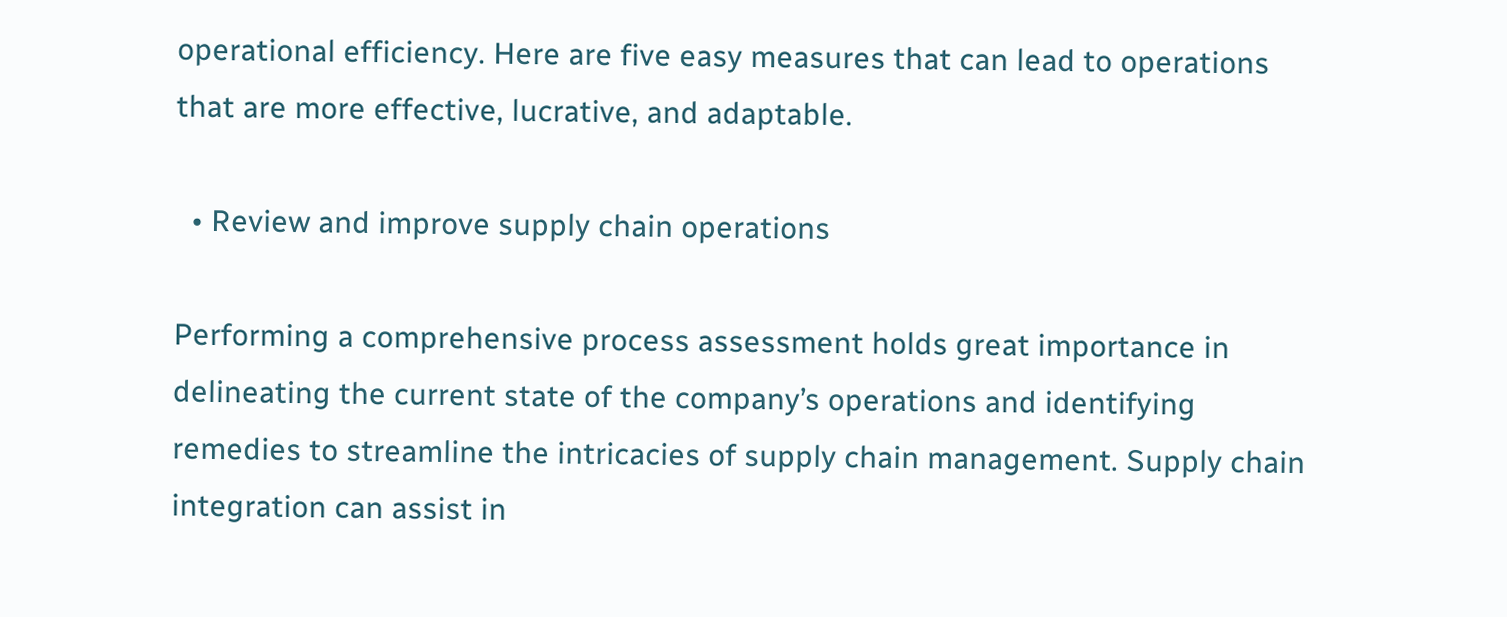operational efficiency. Here are five easy measures that can lead to operations that are more effective, lucrative, and adaptable.

  • Review and improve supply chain operations

Performing a comprehensive process assessment holds great importance in delineating the current state of the company’s operations and identifying remedies to streamline the intricacies of supply chain management. Supply chain integration can assist in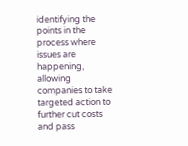identifying the points in the process where issues are happening, allowing companies to take targeted action to further cut costs and pass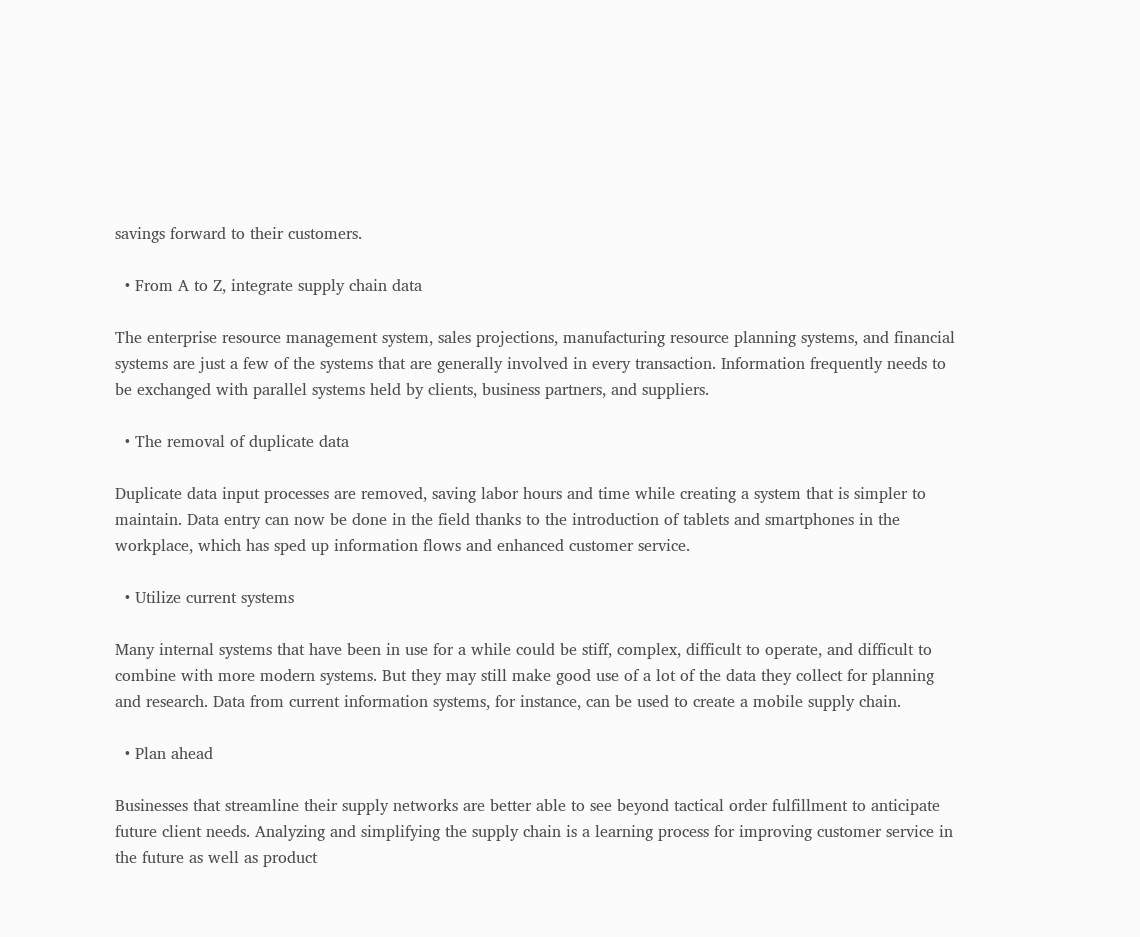savings forward to their customers.

  • From A to Z, integrate supply chain data

The enterprise resource management system, sales projections, manufacturing resource planning systems, and financial systems are just a few of the systems that are generally involved in every transaction. Information frequently needs to be exchanged with parallel systems held by clients, business partners, and suppliers.

  • The removal of duplicate data

Duplicate data input processes are removed, saving labor hours and time while creating a system that is simpler to maintain. Data entry can now be done in the field thanks to the introduction of tablets and smartphones in the workplace, which has sped up information flows and enhanced customer service.

  • Utilize current systems

Many internal systems that have been in use for a while could be stiff, complex, difficult to operate, and difficult to combine with more modern systems. But they may still make good use of a lot of the data they collect for planning and research. Data from current information systems, for instance, can be used to create a mobile supply chain.

  • Plan ahead

Businesses that streamline their supply networks are better able to see beyond tactical order fulfillment to anticipate future client needs. Analyzing and simplifying the supply chain is a learning process for improving customer service in the future as well as product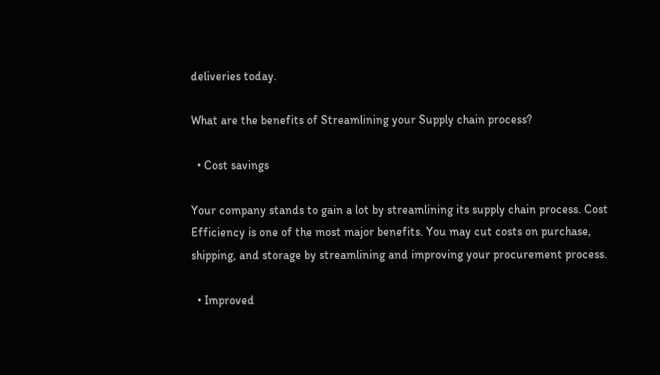deliveries today.

What are the benefits of Streamlining your Supply chain process?

  • Cost savings

Your company stands to gain a lot by streamlining its supply chain process. Cost Efficiency is one of the most major benefits. You may cut costs on purchase, shipping, and storage by streamlining and improving your procurement process.

  • Improved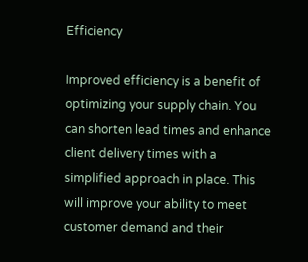Efficiency

Improved efficiency is a benefit of optimizing your supply chain. You can shorten lead times and enhance client delivery times with a simplified approach in place. This will improve your ability to meet customer demand and their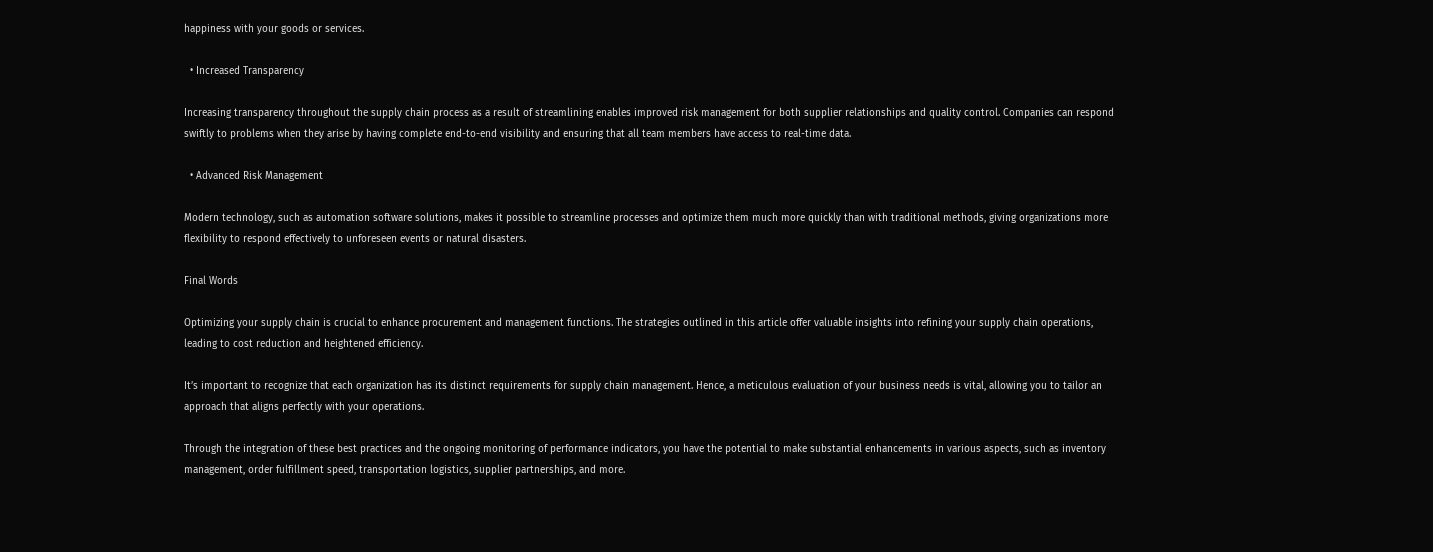happiness with your goods or services.

  • Increased Transparency

Increasing transparency throughout the supply chain process as a result of streamlining enables improved risk management for both supplier relationships and quality control. Companies can respond swiftly to problems when they arise by having complete end-to-end visibility and ensuring that all team members have access to real-time data.

  • Advanced Risk Management

Modern technology, such as automation software solutions, makes it possible to streamline processes and optimize them much more quickly than with traditional methods, giving organizations more flexibility to respond effectively to unforeseen events or natural disasters.

Final Words

Optimizing your supply chain is crucial to enhance procurement and management functions. The strategies outlined in this article offer valuable insights into refining your supply chain operations, leading to cost reduction and heightened efficiency.

It’s important to recognize that each organization has its distinct requirements for supply chain management. Hence, a meticulous evaluation of your business needs is vital, allowing you to tailor an approach that aligns perfectly with your operations.

Through the integration of these best practices and the ongoing monitoring of performance indicators, you have the potential to make substantial enhancements in various aspects, such as inventory management, order fulfillment speed, transportation logistics, supplier partnerships, and more.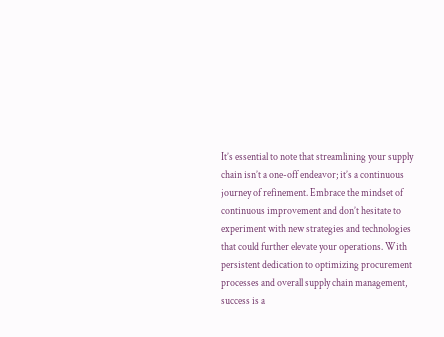It’s essential to note that streamlining your supply chain isn’t a one-off endeavor; it’s a continuous journey of refinement. Embrace the mindset of continuous improvement and don’t hesitate to experiment with new strategies and technologies that could further elevate your operations. With persistent dedication to optimizing procurement processes and overall supply chain management, success is a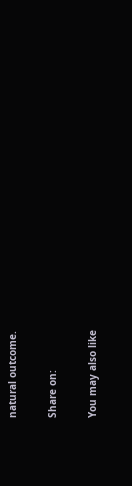natural outcome.

Share on:

You may also like